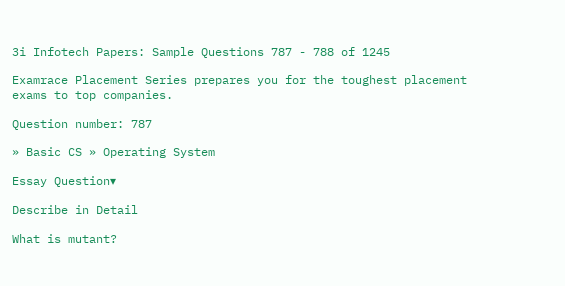3i Infotech Papers: Sample Questions 787 - 788 of 1245

Examrace Placement Series prepares you for the toughest placement exams to top companies.

Question number: 787

» Basic CS » Operating System

Essay Question▾

Describe in Detail

What is mutant?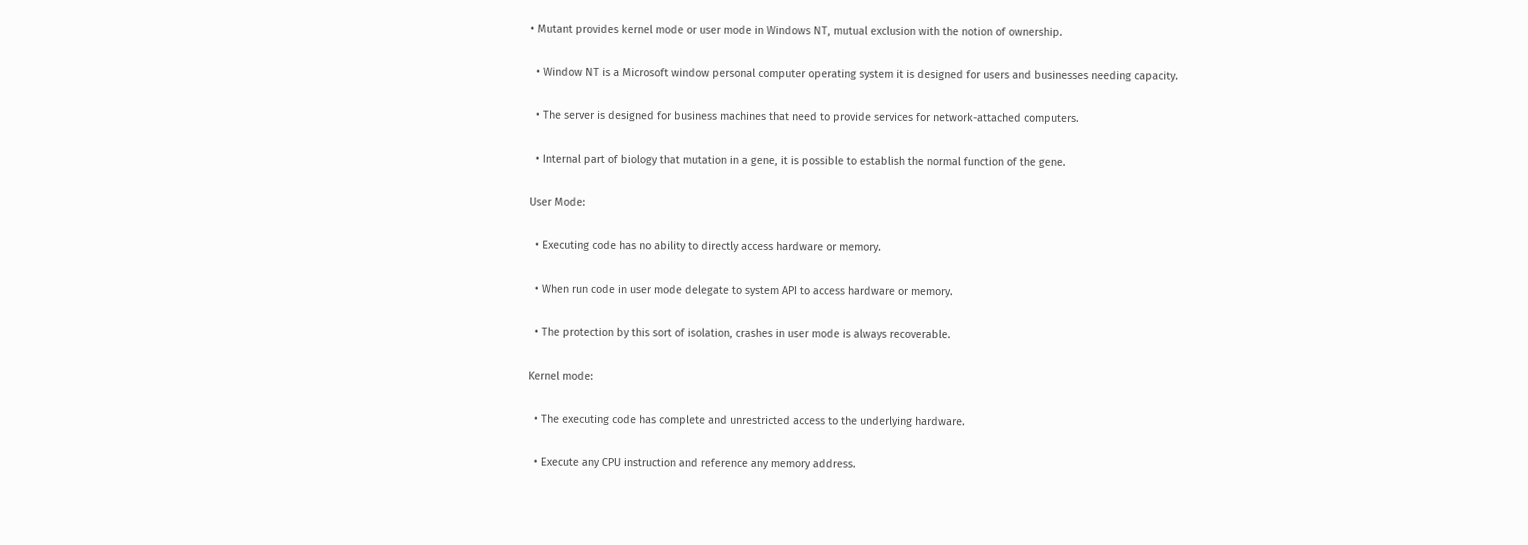• Mutant provides kernel mode or user mode in Windows NT, mutual exclusion with the notion of ownership.

  • Window NT is a Microsoft window personal computer operating system it is designed for users and businesses needing capacity.

  • The server is designed for business machines that need to provide services for network-attached computers.

  • Internal part of biology that mutation in a gene, it is possible to establish the normal function of the gene.

User Mode:

  • Executing code has no ability to directly access hardware or memory.

  • When run code in user mode delegate to system API to access hardware or memory.

  • The protection by this sort of isolation, crashes in user mode is always recoverable.

Kernel mode:

  • The executing code has complete and unrestricted access to the underlying hardware.

  • Execute any CPU instruction and reference any memory address.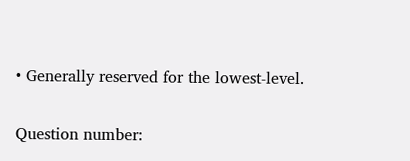• Generally reserved for the lowest-level.

Question number: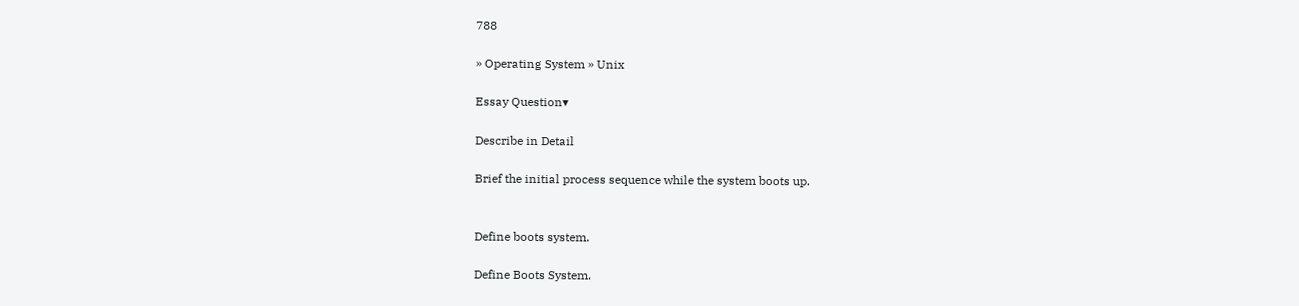788

» Operating System » Unix

Essay Question▾

Describe in Detail

Brief the initial process sequence while the system boots up.


Define boots system.

Define Boots System.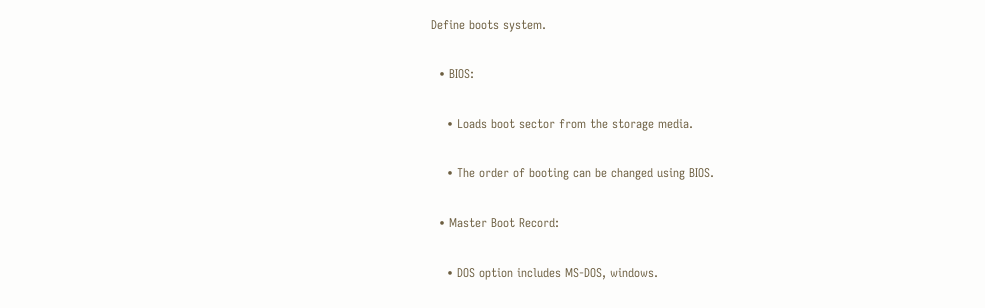Define boots system.

  • BIOS:

    • Loads boot sector from the storage media.

    • The order of booting can be changed using BIOS.

  • Master Boot Record:

    • DOS option includes MS-DOS, windows.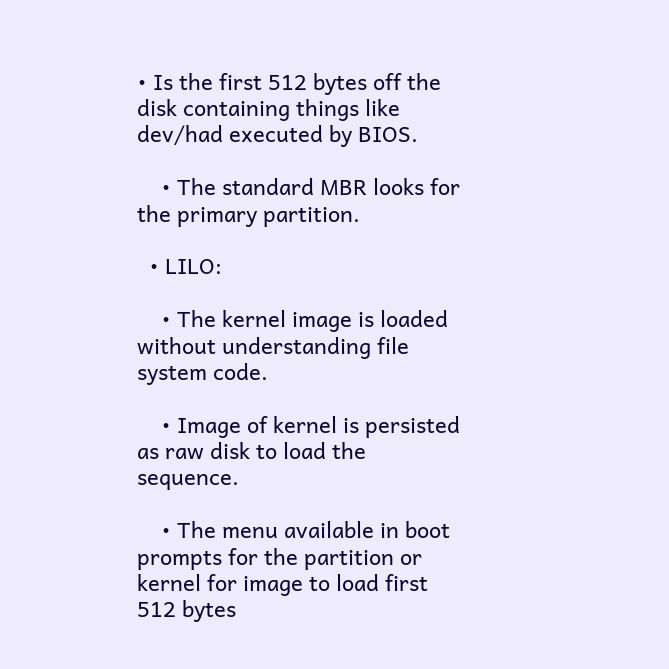• Is the first 512 bytes off the disk containing things like dev/had executed by BIOS.

    • The standard MBR looks for the primary partition.

  • LILO:

    • The kernel image is loaded without understanding file system code.

    • Image of kernel is persisted as raw disk to load the sequence.

    • The menu available in boot prompts for the partition or kernel for image to load first 512 bytes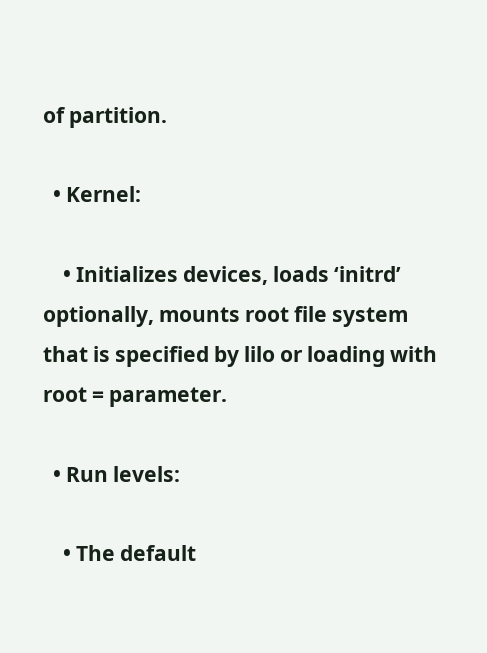of partition.

  • Kernel:

    • Initializes devices, loads ‘initrd’ optionally, mounts root file system that is specified by lilo or loading with root = parameter.

  • Run levels:

    • The default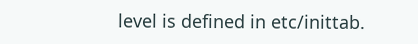level is defined in etc/inittab.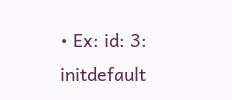• Ex: id: 3: initdefault